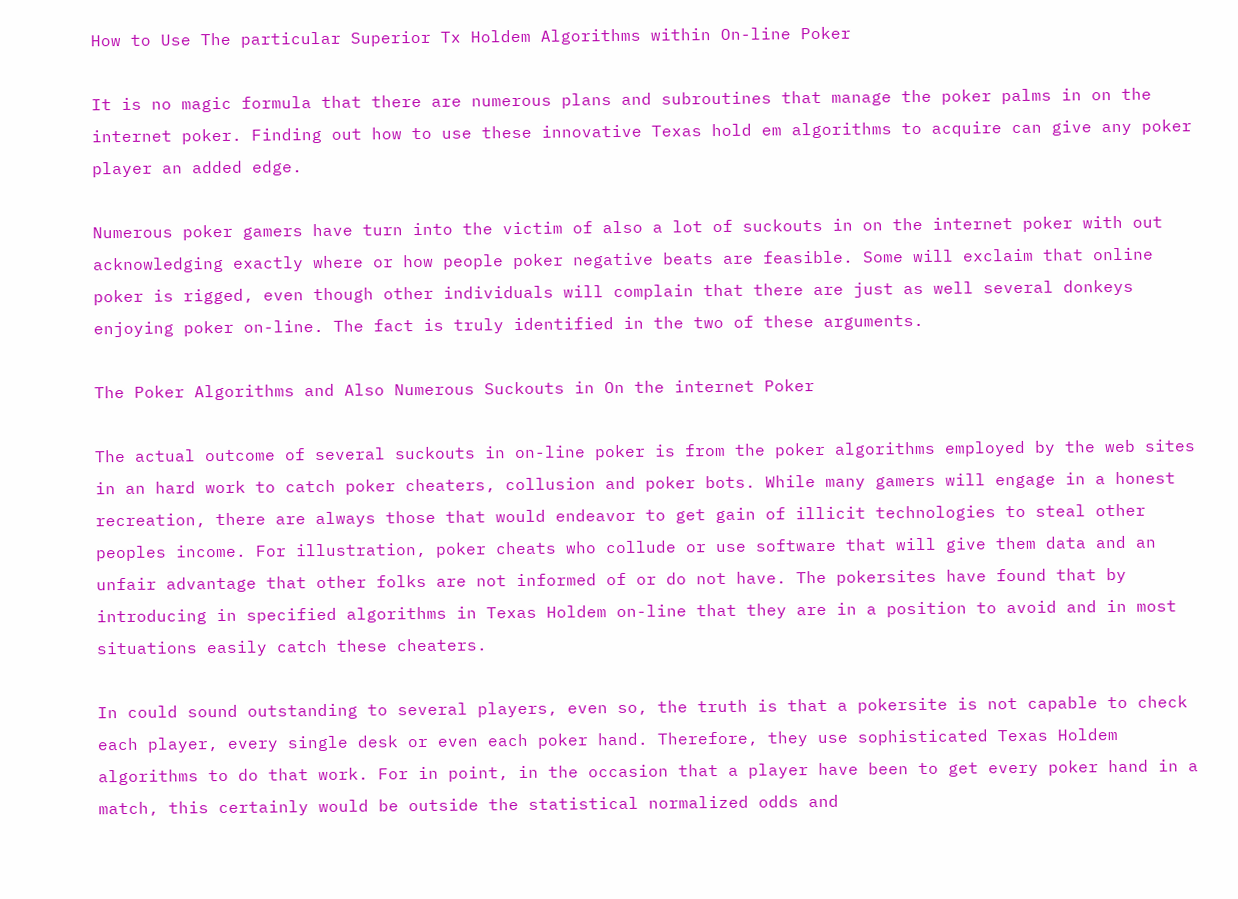How to Use The particular Superior Tx Holdem Algorithms within On-line Poker

It is no magic formula that there are numerous plans and subroutines that manage the poker palms in on the internet poker. Finding out how to use these innovative Texas hold em algorithms to acquire can give any poker player an added edge.

Numerous poker gamers have turn into the victim of also a lot of suckouts in on the internet poker with out acknowledging exactly where or how people poker negative beats are feasible. Some will exclaim that online poker is rigged, even though other individuals will complain that there are just as well several donkeys enjoying poker on-line. The fact is truly identified in the two of these arguments.

The Poker Algorithms and Also Numerous Suckouts in On the internet Poker

The actual outcome of several suckouts in on-line poker is from the poker algorithms employed by the web sites in an hard work to catch poker cheaters, collusion and poker bots. While many gamers will engage in a honest recreation, there are always those that would endeavor to get gain of illicit technologies to steal other peoples income. For illustration, poker cheats who collude or use software that will give them data and an unfair advantage that other folks are not informed of or do not have. The pokersites have found that by introducing in specified algorithms in Texas Holdem on-line that they are in a position to avoid and in most situations easily catch these cheaters.

In could sound outstanding to several players, even so, the truth is that a pokersite is not capable to check each player, every single desk or even each poker hand. Therefore, they use sophisticated Texas Holdem algorithms to do that work. For in point, in the occasion that a player have been to get every poker hand in a match, this certainly would be outside the statistical normalized odds and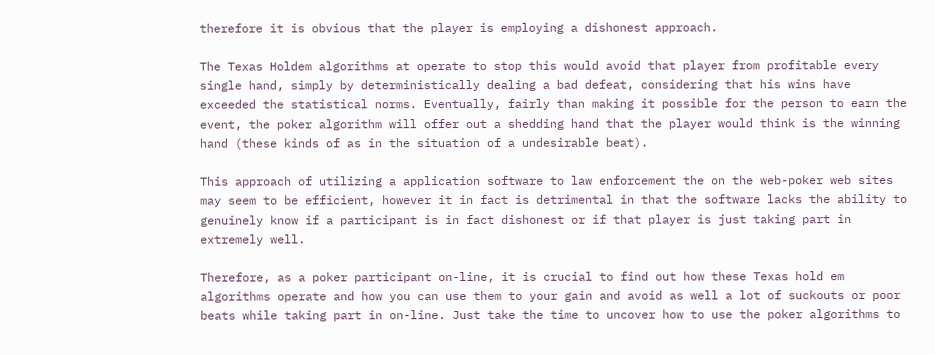therefore it is obvious that the player is employing a dishonest approach.

The Texas Holdem algorithms at operate to stop this would avoid that player from profitable every single hand, simply by deterministically dealing a bad defeat, considering that his wins have exceeded the statistical norms. Eventually, fairly than making it possible for the person to earn the event, the poker algorithm will offer out a shedding hand that the player would think is the winning hand (these kinds of as in the situation of a undesirable beat).

This approach of utilizing a application software to law enforcement the on the web-poker web sites may seem to be efficient, however it in fact is detrimental in that the software lacks the ability to genuinely know if a participant is in fact dishonest or if that player is just taking part in extremely well.

Therefore, as a poker participant on-line, it is crucial to find out how these Texas hold em algorithms operate and how you can use them to your gain and avoid as well a lot of suckouts or poor beats while taking part in on-line. Just take the time to uncover how to use the poker algorithms to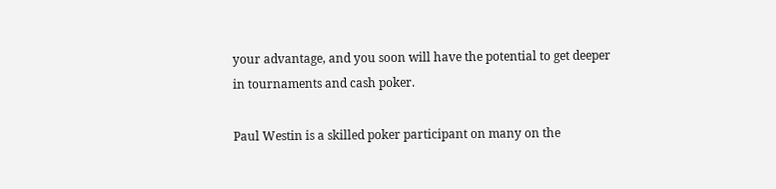your advantage, and you soon will have the potential to get deeper in tournaments and cash poker.

Paul Westin is a skilled poker participant on many on the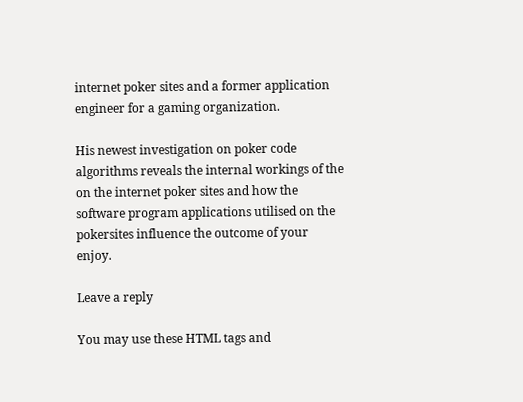internet poker sites and a former application engineer for a gaming organization.

His newest investigation on poker code algorithms reveals the internal workings of the on the internet poker sites and how the software program applications utilised on the pokersites influence the outcome of your enjoy.

Leave a reply

You may use these HTML tags and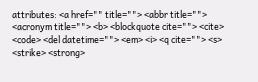attributes: <a href="" title=""> <abbr title=""> <acronym title=""> <b> <blockquote cite=""> <cite> <code> <del datetime=""> <em> <i> <q cite=""> <s> <strike> <strong>